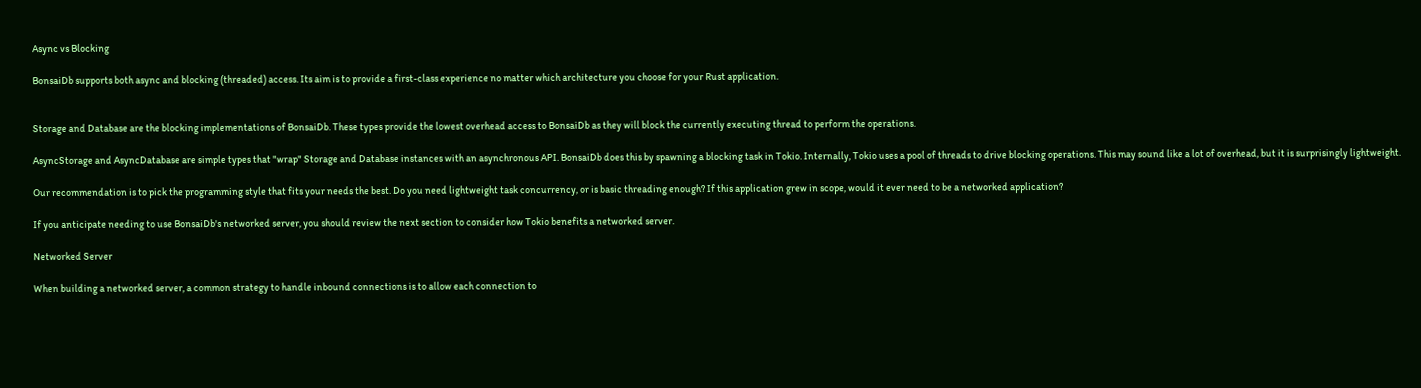Async vs Blocking

BonsaiDb supports both async and blocking (threaded) access. Its aim is to provide a first-class experience no matter which architecture you choose for your Rust application.


Storage and Database are the blocking implementations of BonsaiDb. These types provide the lowest overhead access to BonsaiDb as they will block the currently executing thread to perform the operations.

AsyncStorage and AsyncDatabase are simple types that "wrap" Storage and Database instances with an asynchronous API. BonsaiDb does this by spawning a blocking task in Tokio. Internally, Tokio uses a pool of threads to drive blocking operations. This may sound like a lot of overhead, but it is surprisingly lightweight.

Our recommendation is to pick the programming style that fits your needs the best. Do you need lightweight task concurrency, or is basic threading enough? If this application grew in scope, would it ever need to be a networked application?

If you anticipate needing to use BonsaiDb's networked server, you should review the next section to consider how Tokio benefits a networked server.

Networked Server

When building a networked server, a common strategy to handle inbound connections is to allow each connection to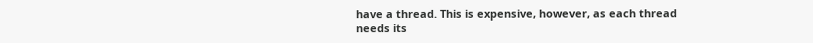have a thread. This is expensive, however, as each thread needs its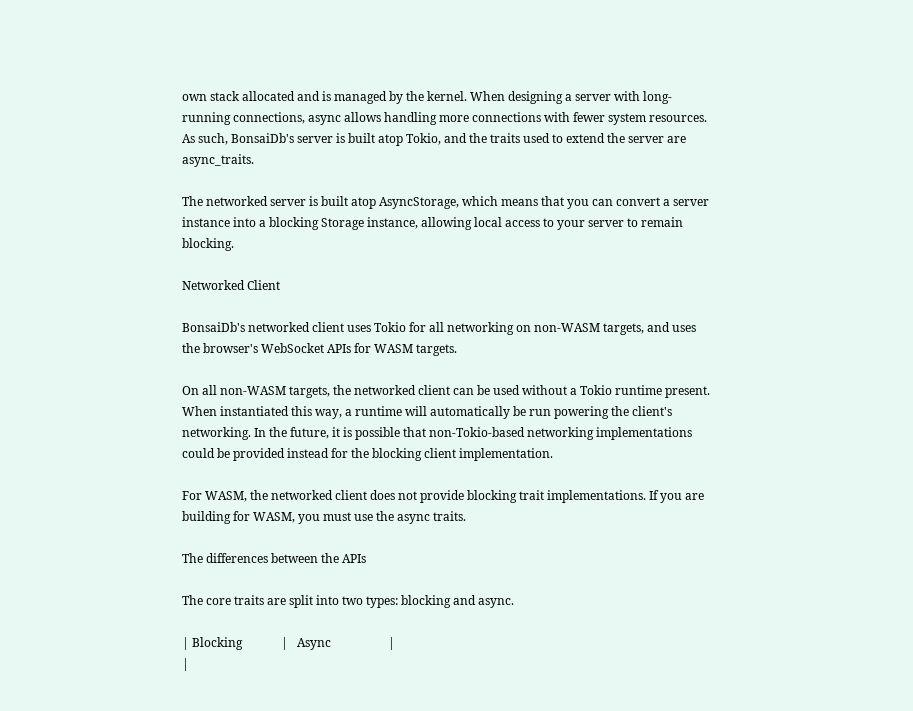own stack allocated and is managed by the kernel. When designing a server with long-running connections, async allows handling more connections with fewer system resources. As such, BonsaiDb's server is built atop Tokio, and the traits used to extend the server are async_traits.

The networked server is built atop AsyncStorage, which means that you can convert a server instance into a blocking Storage instance, allowing local access to your server to remain blocking.

Networked Client

BonsaiDb's networked client uses Tokio for all networking on non-WASM targets, and uses the browser's WebSocket APIs for WASM targets.

On all non-WASM targets, the networked client can be used without a Tokio runtime present. When instantiated this way, a runtime will automatically be run powering the client's networking. In the future, it is possible that non-Tokio-based networking implementations could be provided instead for the blocking client implementation.

For WASM, the networked client does not provide blocking trait implementations. If you are building for WASM, you must use the async traits.

The differences between the APIs

The core traits are split into two types: blocking and async.

| Blocking             |   Async                   |
|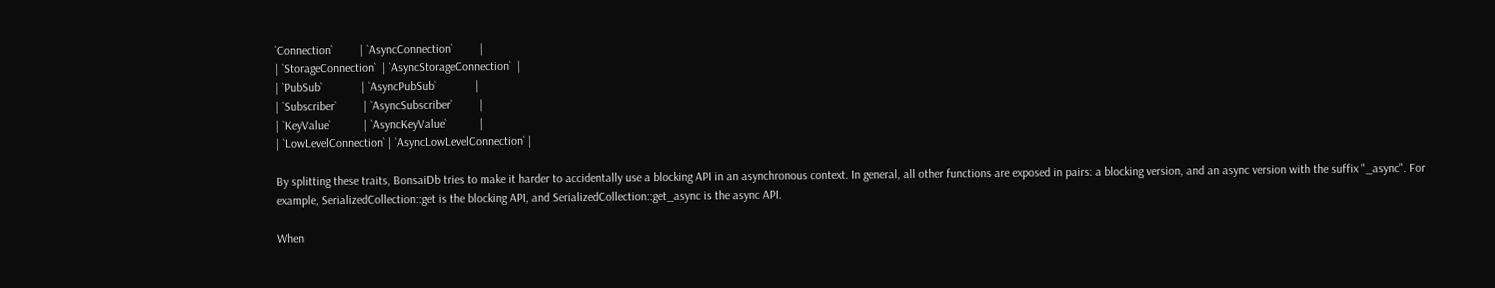`Connection`         | `AsyncConnection`         |
| `StorageConnection`  | `AsyncStorageConnection`  |
| `PubSub`             | `AsyncPubSub`             |
| `Subscriber`         | `AsyncSubscriber`         |
| `KeyValue`           | `AsyncKeyValue`           |
| `LowLevelConnection` | `AsyncLowLevelConnection` |

By splitting these traits, BonsaiDb tries to make it harder to accidentally use a blocking API in an asynchronous context. In general, all other functions are exposed in pairs: a blocking version, and an async version with the suffix "_async". For example, SerializedCollection::get is the blocking API, and SerializedCollection::get_async is the async API.

When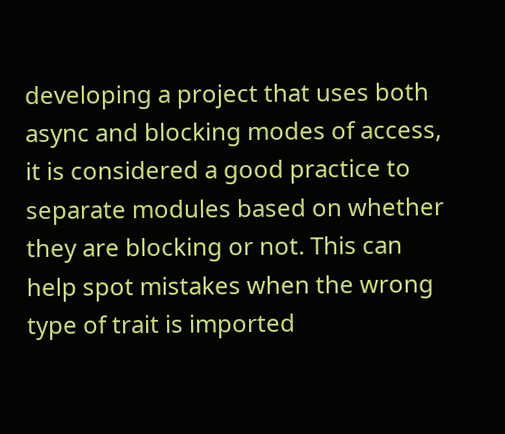developing a project that uses both async and blocking modes of access, it is considered a good practice to separate modules based on whether they are blocking or not. This can help spot mistakes when the wrong type of trait is imported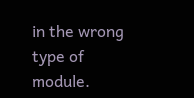in the wrong type of module.